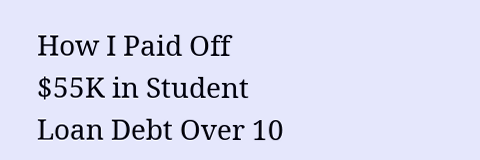How I Paid Off $55K in Student Loan Debt Over 10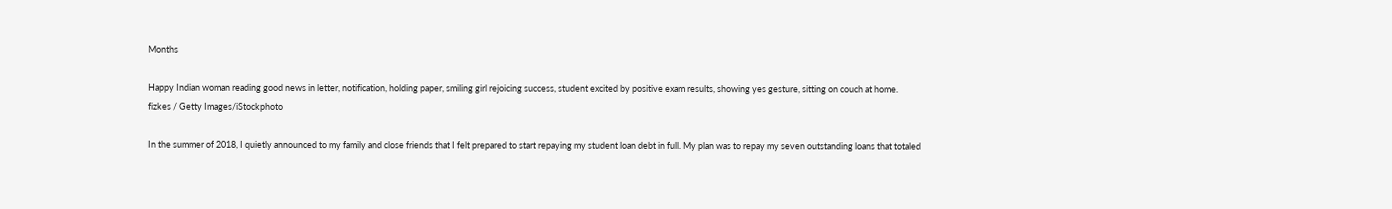Months

Happy Indian woman reading good news in letter, notification, holding paper, smiling girl rejoicing success, student excited by positive exam results, showing yes gesture, sitting on couch at home.
fizkes / Getty Images/iStockphoto

In the summer of 2018, I quietly announced to my family and close friends that I felt prepared to start repaying my student loan debt in full. My plan was to repay my seven outstanding loans that totaled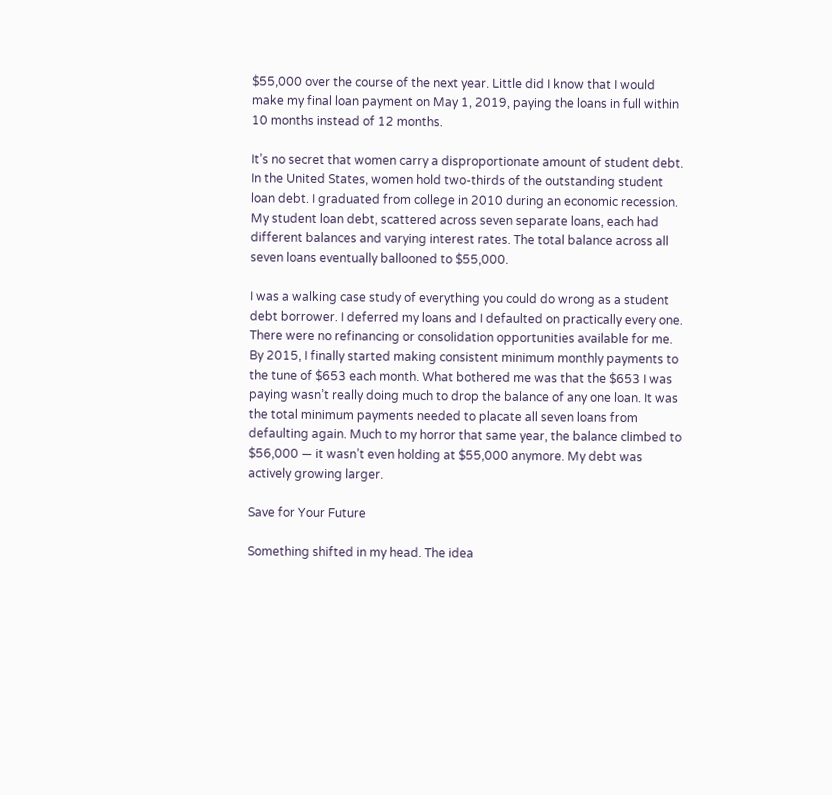$55,000 over the course of the next year. Little did I know that I would make my final loan payment on May 1, 2019, paying the loans in full within 10 months instead of 12 months.

It’s no secret that women carry a disproportionate amount of student debt. In the United States, women hold two-thirds of the outstanding student loan debt. I graduated from college in 2010 during an economic recession. My student loan debt, scattered across seven separate loans, each had different balances and varying interest rates. The total balance across all seven loans eventually ballooned to $55,000.

I was a walking case study of everything you could do wrong as a student debt borrower. I deferred my loans and I defaulted on practically every one. There were no refinancing or consolidation opportunities available for me. By 2015, I finally started making consistent minimum monthly payments to the tune of $653 each month. What bothered me was that the $653 I was paying wasn’t really doing much to drop the balance of any one loan. It was the total minimum payments needed to placate all seven loans from defaulting again. Much to my horror that same year, the balance climbed to $56,000 — it wasn’t even holding at $55,000 anymore. My debt was actively growing larger.

Save for Your Future

Something shifted in my head. The idea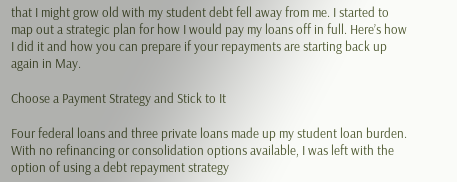that I might grow old with my student debt fell away from me. I started to map out a strategic plan for how I would pay my loans off in full. Here’s how I did it and how you can prepare if your repayments are starting back up again in May.

Choose a Payment Strategy and Stick to It

Four federal loans and three private loans made up my student loan burden. With no refinancing or consolidation options available, I was left with the option of using a debt repayment strategy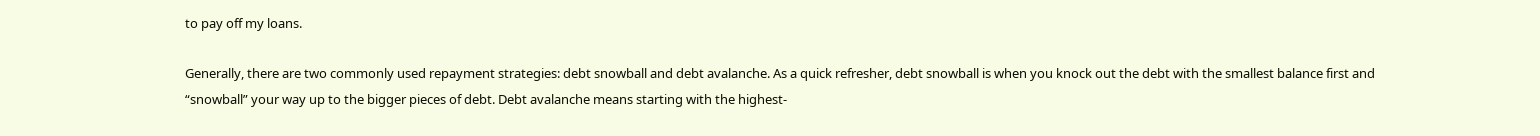to pay off my loans.

Generally, there are two commonly used repayment strategies: debt snowball and debt avalanche. As a quick refresher, debt snowball is when you knock out the debt with the smallest balance first and “snowball” your way up to the bigger pieces of debt. Debt avalanche means starting with the highest-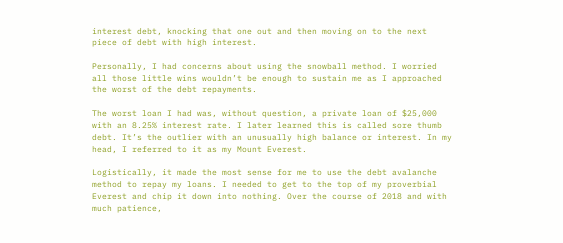interest debt, knocking that one out and then moving on to the next piece of debt with high interest.

Personally, I had concerns about using the snowball method. I worried all those little wins wouldn’t be enough to sustain me as I approached the worst of the debt repayments.

The worst loan I had was, without question, a private loan of $25,000 with an 8.25% interest rate. I later learned this is called sore thumb debt. It’s the outlier with an unusually high balance or interest. In my head, I referred to it as my Mount Everest.

Logistically, it made the most sense for me to use the debt avalanche method to repay my loans. I needed to get to the top of my proverbial Everest and chip it down into nothing. Over the course of 2018 and with much patience,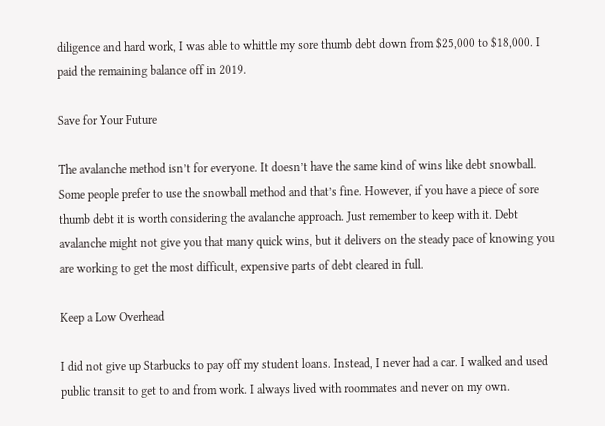diligence and hard work, I was able to whittle my sore thumb debt down from $25,000 to $18,000. I paid the remaining balance off in 2019.

Save for Your Future

The avalanche method isn’t for everyone. It doesn’t have the same kind of wins like debt snowball. Some people prefer to use the snowball method and that’s fine. However, if you have a piece of sore thumb debt it is worth considering the avalanche approach. Just remember to keep with it. Debt avalanche might not give you that many quick wins, but it delivers on the steady pace of knowing you are working to get the most difficult, expensive parts of debt cleared in full.

Keep a Low Overhead

I did not give up Starbucks to pay off my student loans. Instead, I never had a car. I walked and used public transit to get to and from work. I always lived with roommates and never on my own.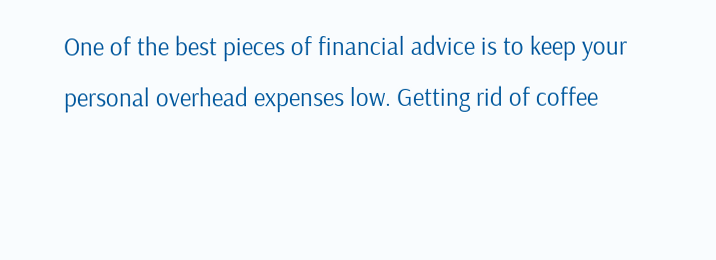One of the best pieces of financial advice is to keep your personal overhead expenses low. Getting rid of coffee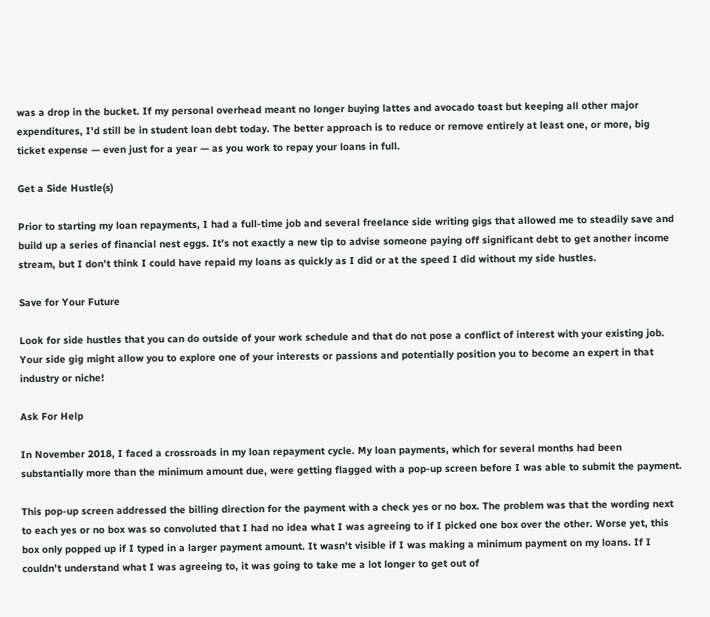was a drop in the bucket. If my personal overhead meant no longer buying lattes and avocado toast but keeping all other major expenditures, I’d still be in student loan debt today. The better approach is to reduce or remove entirely at least one, or more, big ticket expense — even just for a year — as you work to repay your loans in full.

Get a Side Hustle(s)

Prior to starting my loan repayments, I had a full-time job and several freelance side writing gigs that allowed me to steadily save and build up a series of financial nest eggs. It’s not exactly a new tip to advise someone paying off significant debt to get another income stream, but I don’t think I could have repaid my loans as quickly as I did or at the speed I did without my side hustles.

Save for Your Future

Look for side hustles that you can do outside of your work schedule and that do not pose a conflict of interest with your existing job. Your side gig might allow you to explore one of your interests or passions and potentially position you to become an expert in that industry or niche!

Ask For Help

In November 2018, I faced a crossroads in my loan repayment cycle. My loan payments, which for several months had been substantially more than the minimum amount due, were getting flagged with a pop-up screen before I was able to submit the payment.

This pop-up screen addressed the billing direction for the payment with a check yes or no box. The problem was that the wording next to each yes or no box was so convoluted that I had no idea what I was agreeing to if I picked one box over the other. Worse yet, this box only popped up if I typed in a larger payment amount. It wasn’t visible if I was making a minimum payment on my loans. If I couldn’t understand what I was agreeing to, it was going to take me a lot longer to get out of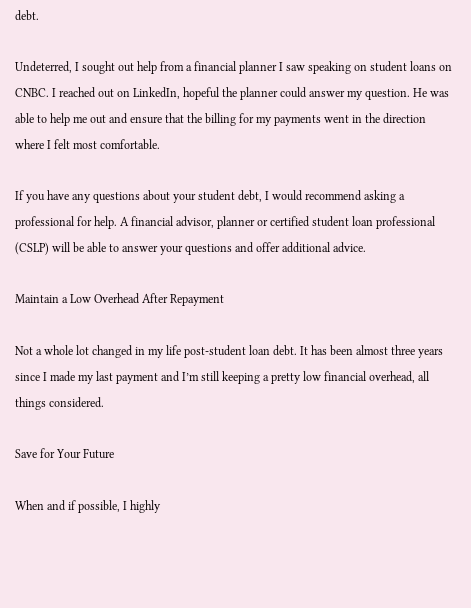debt.

Undeterred, I sought out help from a financial planner I saw speaking on student loans on CNBC. I reached out on LinkedIn, hopeful the planner could answer my question. He was able to help me out and ensure that the billing for my payments went in the direction where I felt most comfortable.

If you have any questions about your student debt, I would recommend asking a professional for help. A financial advisor, planner or certified student loan professional (CSLP) will be able to answer your questions and offer additional advice.

Maintain a Low Overhead After Repayment

Not a whole lot changed in my life post-student loan debt. It has been almost three years since I made my last payment and I’m still keeping a pretty low financial overhead, all things considered.

Save for Your Future

When and if possible, I highly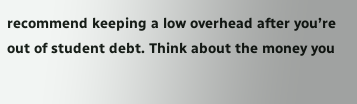recommend keeping a low overhead after you’re out of student debt. Think about the money you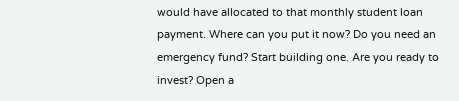would have allocated to that monthly student loan payment. Where can you put it now? Do you need an emergency fund? Start building one. Are you ready to invest? Open a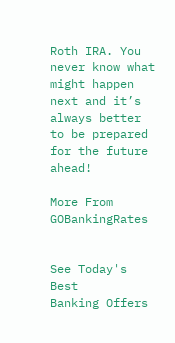Roth IRA. You never know what might happen next and it’s always better to be prepared for the future ahead!

More From GOBankingRates


See Today's Best
Banking Offers